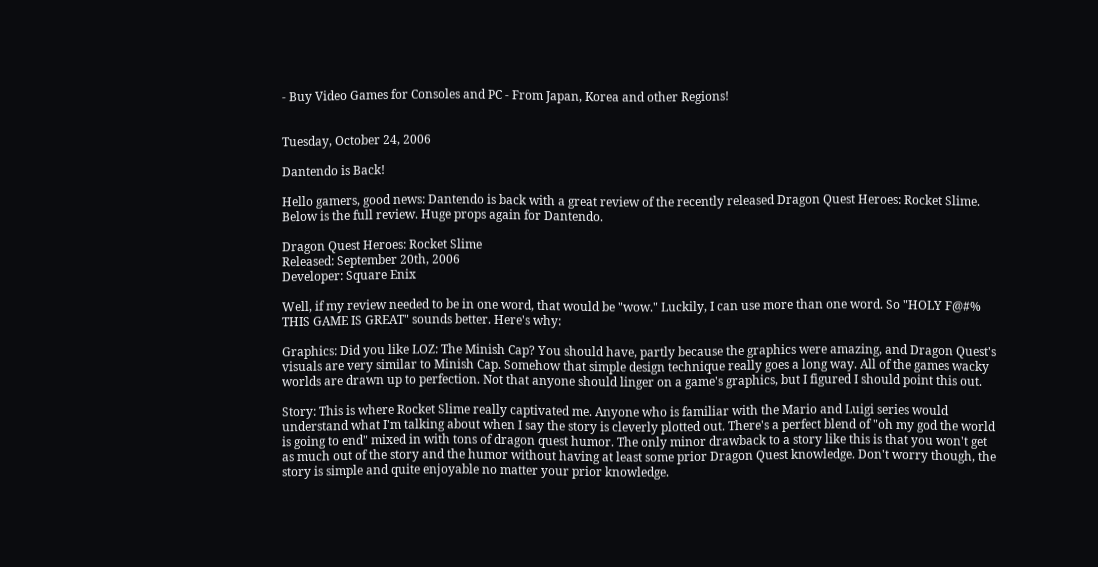- Buy Video Games for Consoles and PC - From Japan, Korea and other Regions!


Tuesday, October 24, 2006

Dantendo is Back!

Hello gamers, good news: Dantendo is back with a great review of the recently released Dragon Quest Heroes: Rocket Slime. Below is the full review. Huge props again for Dantendo.

Dragon Quest Heroes: Rocket Slime
Released: September 20th, 2006
Developer: Square Enix

Well, if my review needed to be in one word, that would be "wow." Luckily, I can use more than one word. So "HOLY F@#% THIS GAME IS GREAT" sounds better. Here's why:

Graphics: Did you like LOZ: The Minish Cap? You should have, partly because the graphics were amazing, and Dragon Quest's visuals are very similar to Minish Cap. Somehow that simple design technique really goes a long way. All of the games wacky worlds are drawn up to perfection. Not that anyone should linger on a game's graphics, but I figured I should point this out.

Story: This is where Rocket Slime really captivated me. Anyone who is familiar with the Mario and Luigi series would understand what I'm talking about when I say the story is cleverly plotted out. There's a perfect blend of "oh my god the world is going to end" mixed in with tons of dragon quest humor. The only minor drawback to a story like this is that you won't get as much out of the story and the humor without having at least some prior Dragon Quest knowledge. Don't worry though, the story is simple and quite enjoyable no matter your prior knowledge.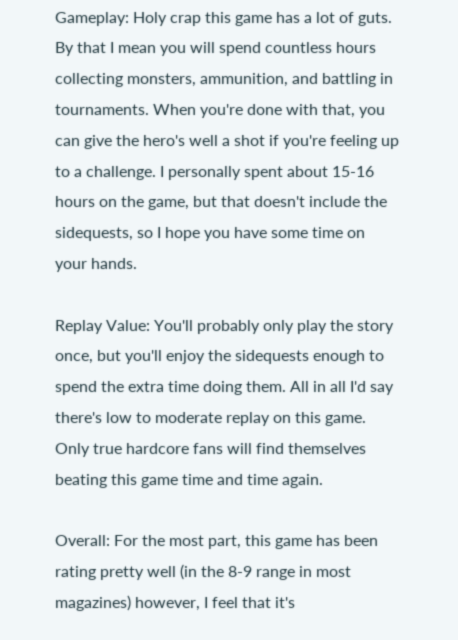Gameplay: Holy crap this game has a lot of guts. By that I mean you will spend countless hours collecting monsters, ammunition, and battling in tournaments. When you're done with that, you can give the hero's well a shot if you're feeling up to a challenge. I personally spent about 15-16 hours on the game, but that doesn't include the sidequests, so I hope you have some time on your hands.

Replay Value: You'll probably only play the story once, but you'll enjoy the sidequests enough to spend the extra time doing them. All in all I'd say there's low to moderate replay on this game. Only true hardcore fans will find themselves beating this game time and time again.

Overall: For the most part, this game has been rating pretty well (in the 8-9 range in most magazines) however, I feel that it's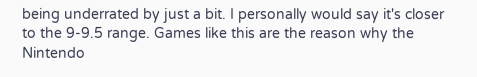being underrated by just a bit. I personally would say it's closer to the 9-9.5 range. Games like this are the reason why the Nintendo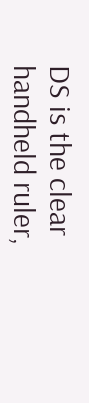DS is the clear handheld ruler,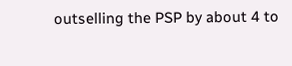outselling the PSP by about 4 to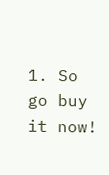1. So go buy it now!